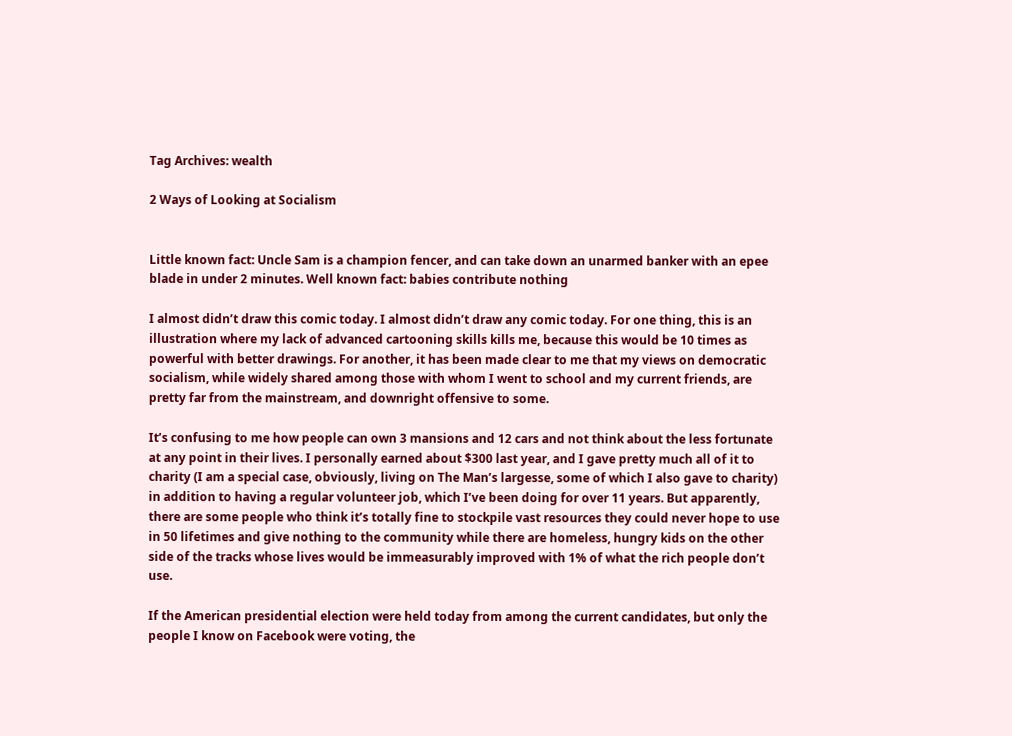Tag Archives: wealth

2 Ways of Looking at Socialism


Little known fact: Uncle Sam is a champion fencer, and can take down an unarmed banker with an epee blade in under 2 minutes. Well known fact: babies contribute nothing

I almost didn’t draw this comic today. I almost didn’t draw any comic today. For one thing, this is an illustration where my lack of advanced cartooning skills kills me, because this would be 10 times as powerful with better drawings. For another, it has been made clear to me that my views on democratic socialism, while widely shared among those with whom I went to school and my current friends, are pretty far from the mainstream, and downright offensive to some.

It’s confusing to me how people can own 3 mansions and 12 cars and not think about the less fortunate at any point in their lives. I personally earned about $300 last year, and I gave pretty much all of it to charity (I am a special case, obviously, living on The Man’s largesse, some of which I also gave to charity) in addition to having a regular volunteer job, which I’ve been doing for over 11 years. But apparently, there are some people who think it’s totally fine to stockpile vast resources they could never hope to use in 50 lifetimes and give nothing to the community while there are homeless, hungry kids on the other side of the tracks whose lives would be immeasurably improved with 1% of what the rich people don’t use.

If the American presidential election were held today from among the current candidates, but only the people I know on Facebook were voting, the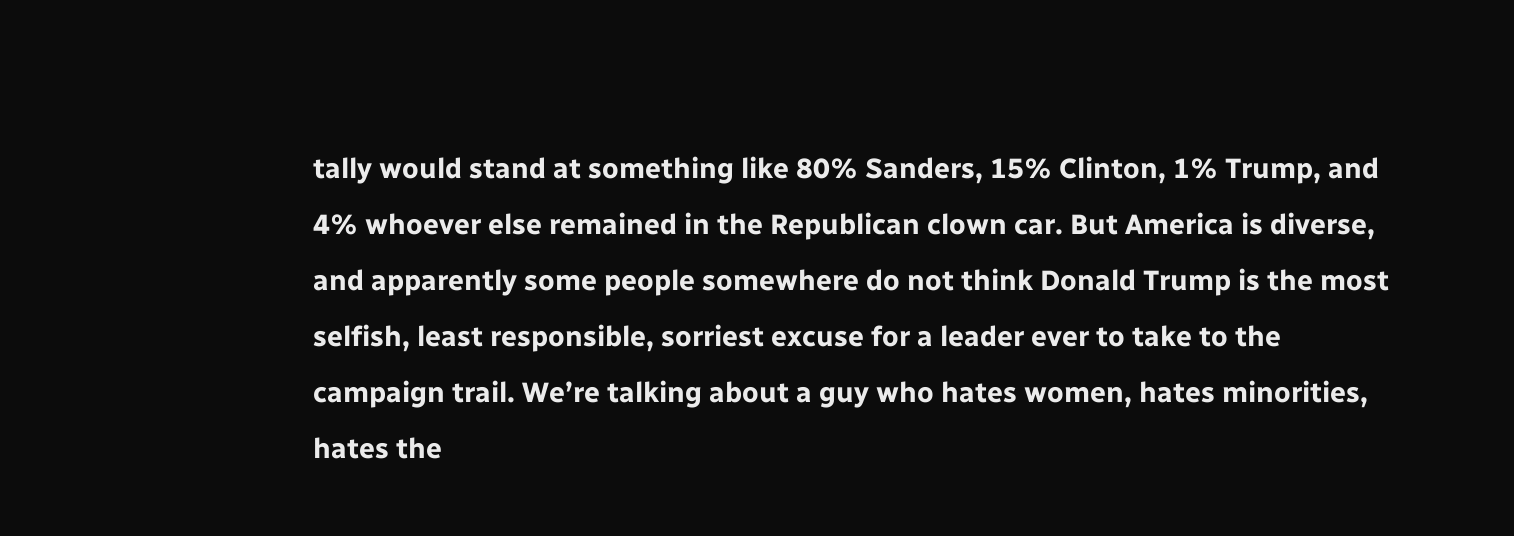tally would stand at something like 80% Sanders, 15% Clinton, 1% Trump, and 4% whoever else remained in the Republican clown car. But America is diverse, and apparently some people somewhere do not think Donald Trump is the most selfish, least responsible, sorriest excuse for a leader ever to take to the campaign trail. We’re talking about a guy who hates women, hates minorities, hates the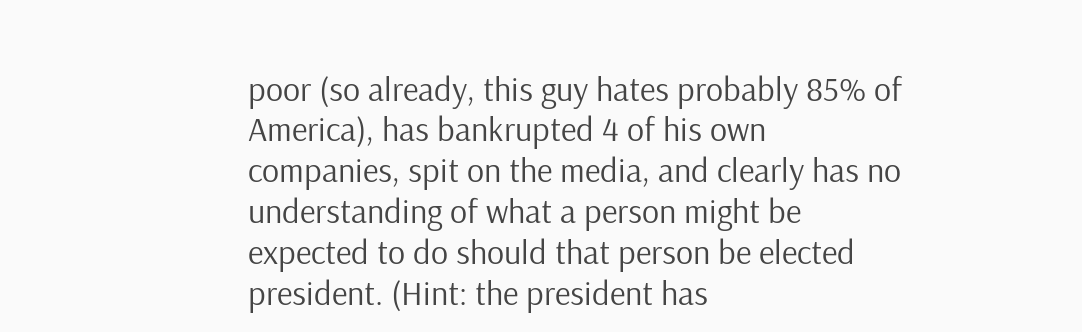poor (so already, this guy hates probably 85% of America), has bankrupted 4 of his own companies, spit on the media, and clearly has no understanding of what a person might be expected to do should that person be elected president. (Hint: the president has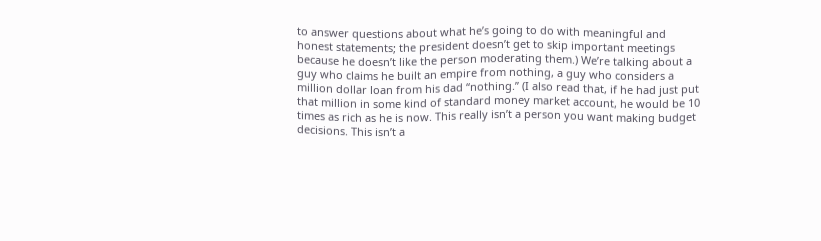to answer questions about what he’s going to do with meaningful and honest statements; the president doesn’t get to skip important meetings because he doesn’t like the person moderating them.) We’re talking about a guy who claims he built an empire from nothing, a guy who considers a million dollar loan from his dad “nothing.” (I also read that, if he had just put that million in some kind of standard money market account, he would be 10 times as rich as he is now. This really isn’t a person you want making budget decisions. This isn’t a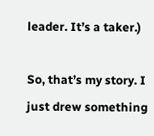leader. It’s a taker.)

So, that’s my story. I just drew something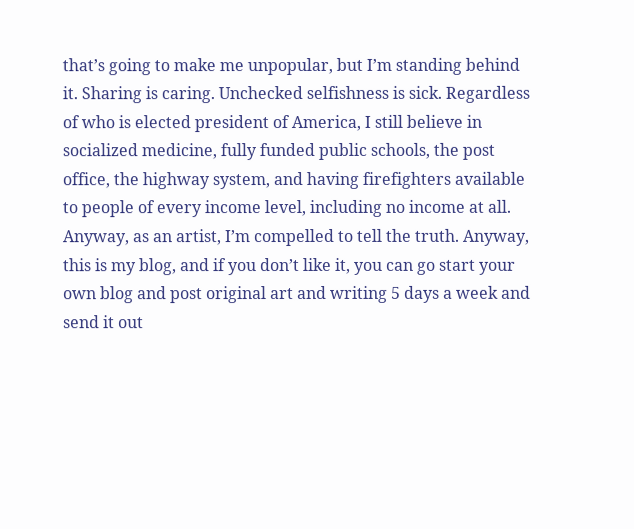that’s going to make me unpopular, but I’m standing behind it. Sharing is caring. Unchecked selfishness is sick. Regardless of who is elected president of America, I still believe in socialized medicine, fully funded public schools, the post office, the highway system, and having firefighters available to people of every income level, including no income at all. Anyway, as an artist, I’m compelled to tell the truth. Anyway, this is my blog, and if you don’t like it, you can go start your own blog and post original art and writing 5 days a week and send it out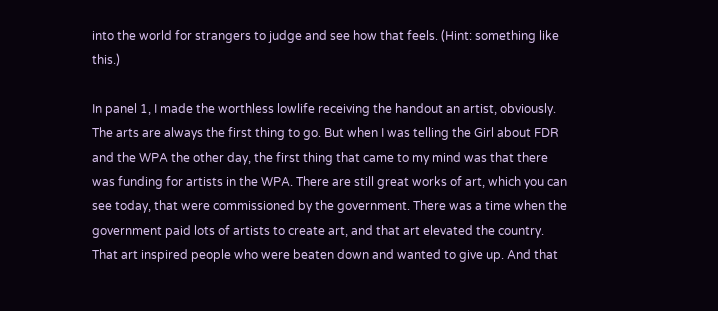into the world for strangers to judge and see how that feels. (Hint: something like this.)

In panel 1, I made the worthless lowlife receiving the handout an artist, obviously. The arts are always the first thing to go. But when I was telling the Girl about FDR and the WPA the other day, the first thing that came to my mind was that there was funding for artists in the WPA. There are still great works of art, which you can see today, that were commissioned by the government. There was a time when the government paid lots of artists to create art, and that art elevated the country. That art inspired people who were beaten down and wanted to give up. And that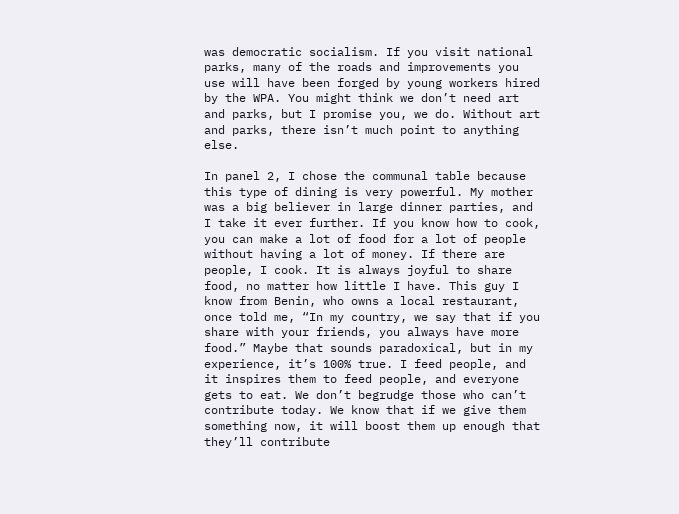was democratic socialism. If you visit national parks, many of the roads and improvements you use will have been forged by young workers hired by the WPA. You might think we don’t need art and parks, but I promise you, we do. Without art and parks, there isn’t much point to anything else.

In panel 2, I chose the communal table because this type of dining is very powerful. My mother was a big believer in large dinner parties, and I take it ever further. If you know how to cook, you can make a lot of food for a lot of people without having a lot of money. If there are people, I cook. It is always joyful to share food, no matter how little I have. This guy I know from Benin, who owns a local restaurant, once told me, “In my country, we say that if you share with your friends, you always have more food.” Maybe that sounds paradoxical, but in my experience, it’s 100% true. I feed people, and it inspires them to feed people, and everyone gets to eat. We don’t begrudge those who can’t contribute today. We know that if we give them something now, it will boost them up enough that they’ll contribute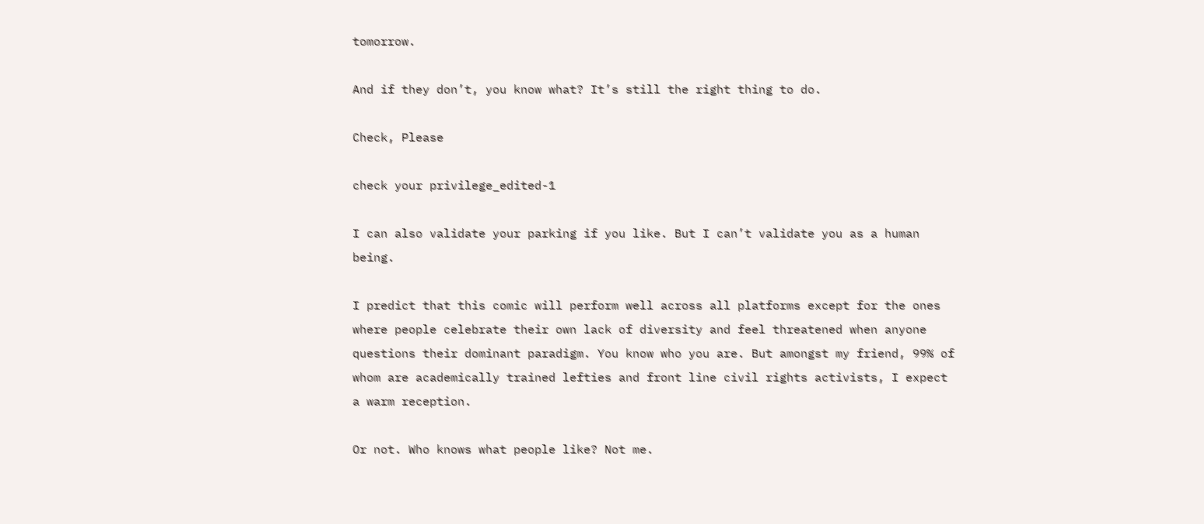tomorrow.

And if they don’t, you know what? It’s still the right thing to do.

Check, Please

check your privilege_edited-1

I can also validate your parking if you like. But I can’t validate you as a human being.

I predict that this comic will perform well across all platforms except for the ones where people celebrate their own lack of diversity and feel threatened when anyone questions their dominant paradigm. You know who you are. But amongst my friend, 99% of whom are academically trained lefties and front line civil rights activists, I expect a warm reception.

Or not. Who knows what people like? Not me.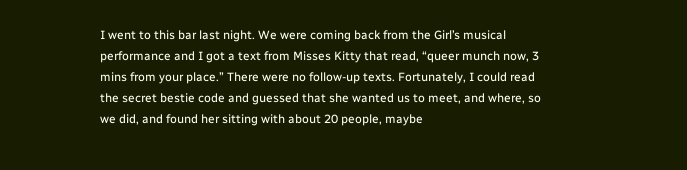I went to this bar last night. We were coming back from the Girl’s musical performance and I got a text from Misses Kitty that read, “queer munch now, 3 mins from your place.” There were no follow-up texts. Fortunately, I could read the secret bestie code and guessed that she wanted us to meet, and where, so we did, and found her sitting with about 20 people, maybe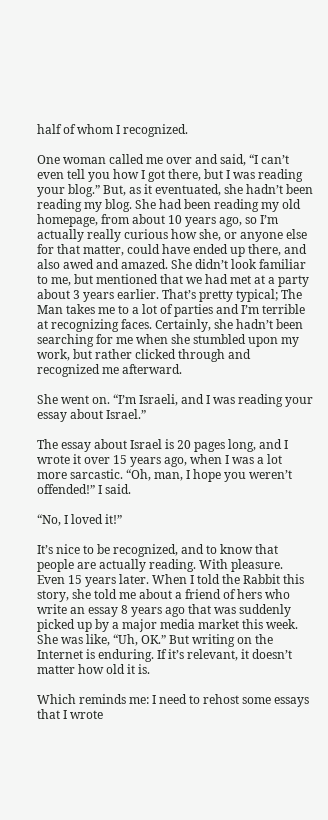half of whom I recognized.

One woman called me over and said, “I can’t even tell you how I got there, but I was reading your blog.” But, as it eventuated, she hadn’t been reading my blog. She had been reading my old homepage, from about 10 years ago, so I’m actually really curious how she, or anyone else for that matter, could have ended up there, and also awed and amazed. She didn’t look familiar to me, but mentioned that we had met at a party about 3 years earlier. That’s pretty typical; The Man takes me to a lot of parties and I’m terrible at recognizing faces. Certainly, she hadn’t been searching for me when she stumbled upon my work, but rather clicked through and recognized me afterward.

She went on. “I’m Israeli, and I was reading your essay about Israel.”

The essay about Israel is 20 pages long, and I wrote it over 15 years ago, when I was a lot more sarcastic. “Oh, man, I hope you weren’t offended!” I said.

“No, I loved it!”

It’s nice to be recognized, and to know that people are actually reading. With pleasure. Even 15 years later. When I told the Rabbit this story, she told me about a friend of hers who write an essay 8 years ago that was suddenly picked up by a major media market this week. She was like, “Uh, OK.” But writing on the Internet is enduring. If it’s relevant, it doesn’t matter how old it is.

Which reminds me: I need to rehost some essays that I wrote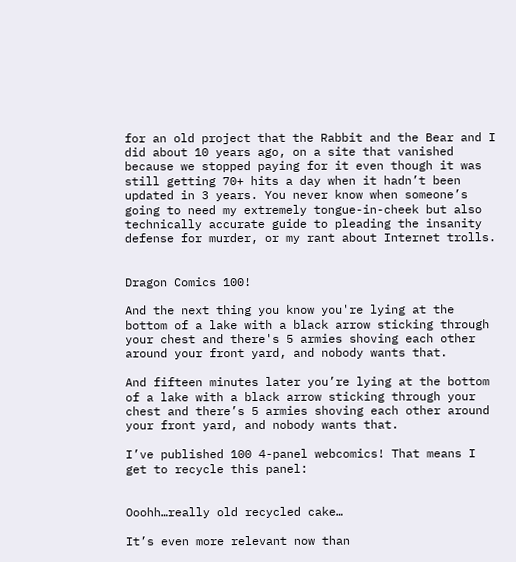for an old project that the Rabbit and the Bear and I did about 10 years ago, on a site that vanished because we stopped paying for it even though it was still getting 70+ hits a day when it hadn’t been updated in 3 years. You never know when someone’s going to need my extremely tongue-in-cheek but also technically accurate guide to pleading the insanity defense for murder, or my rant about Internet trolls.


Dragon Comics 100!

And the next thing you know you're lying at the bottom of a lake with a black arrow sticking through your chest and there's 5 armies shoving each other around your front yard, and nobody wants that.

And fifteen minutes later you’re lying at the bottom of a lake with a black arrow sticking through your chest and there’s 5 armies shoving each other around your front yard, and nobody wants that.

I’ve published 100 4-panel webcomics! That means I get to recycle this panel:


Ooohh…really old recycled cake…

It’s even more relevant now than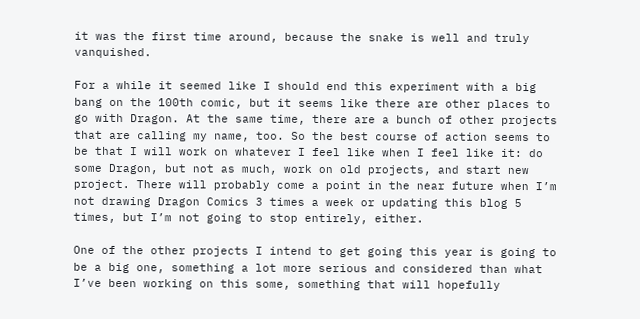it was the first time around, because the snake is well and truly vanquished.

For a while it seemed like I should end this experiment with a big bang on the 100th comic, but it seems like there are other places to go with Dragon. At the same time, there are a bunch of other projects that are calling my name, too. So the best course of action seems to be that I will work on whatever I feel like when I feel like it: do some Dragon, but not as much, work on old projects, and start new project. There will probably come a point in the near future when I’m not drawing Dragon Comics 3 times a week or updating this blog 5 times, but I’m not going to stop entirely, either.

One of the other projects I intend to get going this year is going to be a big one, something a lot more serious and considered than what I’ve been working on this some, something that will hopefully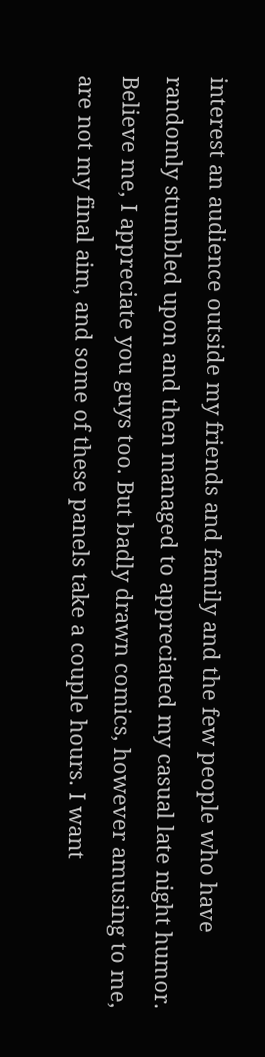interest an audience outside my friends and family and the few people who have randomly stumbled upon and then managed to appreciated my casual late night humor. Believe me, I appreciate you guys too. But badly drawn comics, however amusing to me, are not my final aim, and some of these panels take a couple hours. I want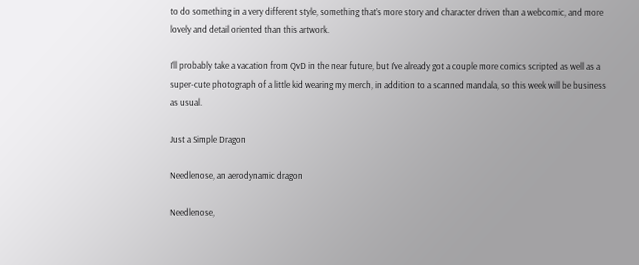to do something in a very different style, something that’s more story and character driven than a webcomic, and more lovely and detail oriented than this artwork.

I’ll probably take a vacation from QvD in the near future, but I’ve already got a couple more comics scripted as well as a super-cute photograph of a little kid wearing my merch, in addition to a scanned mandala, so this week will be business as usual.

Just a Simple Dragon

Needlenose, an aerodynamic dragon

Needlenose,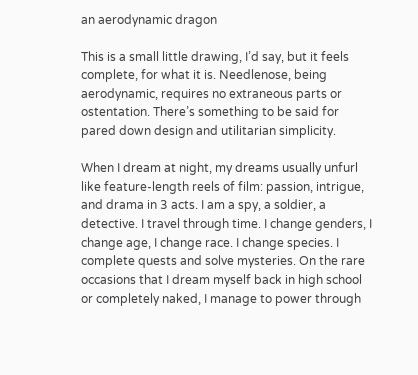an aerodynamic dragon

This is a small little drawing, I’d say, but it feels complete, for what it is. Needlenose, being aerodynamic, requires no extraneous parts or ostentation. There’s something to be said for pared down design and utilitarian simplicity.

When I dream at night, my dreams usually unfurl like feature-length reels of film: passion, intrigue, and drama in 3 acts. I am a spy, a soldier, a detective. I travel through time. I change genders, I change age, I change race. I change species. I complete quests and solve mysteries. On the rare occasions that I dream myself back in high school or completely naked, I manage to power through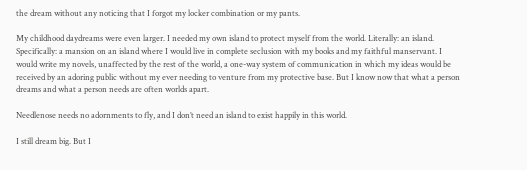the dream without any noticing that I forgot my locker combination or my pants.

My childhood daydreams were even larger. I needed my own island to protect myself from the world. Literally: an island. Specifically: a mansion on an island where I would live in complete seclusion with my books and my faithful manservant. I would write my novels, unaffected by the rest of the world, a one-way system of communication in which my ideas would be received by an adoring public without my ever needing to venture from my protective base. But I know now that what a person dreams and what a person needs are often worlds apart.

Needlenose needs no adornments to fly, and I don’t need an island to exist happily in this world.

I still dream big. But I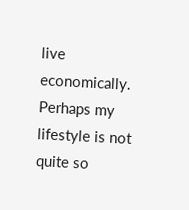live economically. Perhaps my lifestyle is not quite so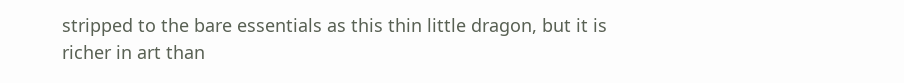stripped to the bare essentials as this thin little dragon, but it is richer in art than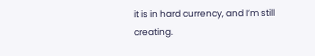it is in hard currency, and I’m still creating.